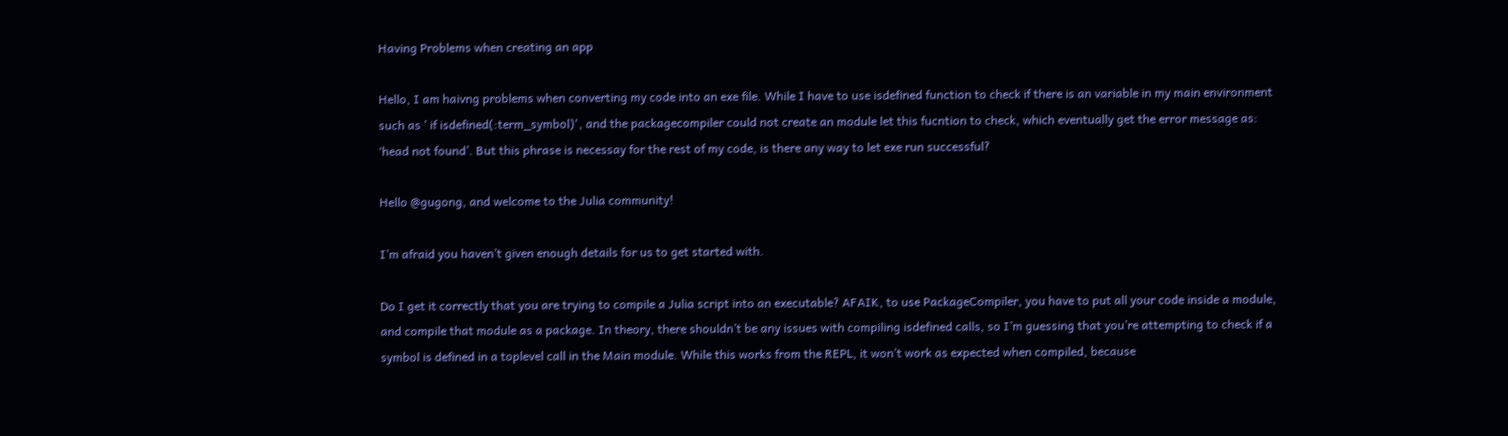Having Problems when creating an app

Hello, I am haivng problems when converting my code into an exe file. While I have to use isdefined function to check if there is an variable in my main environment such as ’ if isdefined(:term_symbol)', and the packagecompiler could not create an module let this fucntion to check, which eventually get the error message as: ‘head not found’. But this phrase is necessay for the rest of my code, is there any way to let exe run successful?

Hello @gugong, and welcome to the Julia community!

I’m afraid you haven’t given enough details for us to get started with.

Do I get it correctly that you are trying to compile a Julia script into an executable? AFAIK, to use PackageCompiler, you have to put all your code inside a module, and compile that module as a package. In theory, there shouldn’t be any issues with compiling isdefined calls, so I’m guessing that you’re attempting to check if a symbol is defined in a toplevel call in the Main module. While this works from the REPL, it won’t work as expected when compiled, because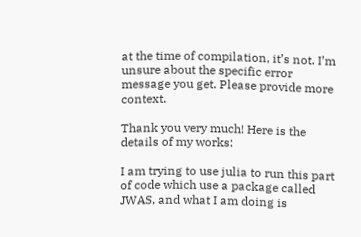at the time of compilation, it’s not. I’m unsure about the specific error message you get. Please provide more context.

Thank you very much! Here is the details of my works:

I am trying to use julia to run this part of code which use a package called JWAS, and what I am doing is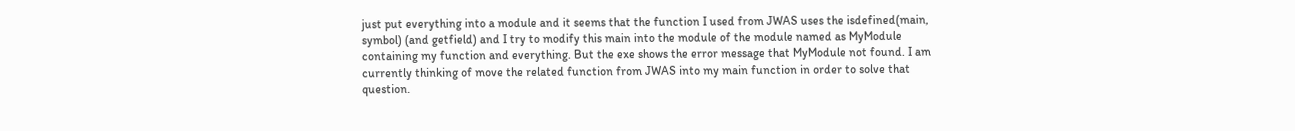just put everything into a module and it seems that the function I used from JWAS uses the isdefined(main, symbol) (and getfield) and I try to modify this main into the module of the module named as MyModule containing my function and everything. But the exe shows the error message that MyModule not found. I am currently thinking of move the related function from JWAS into my main function in order to solve that question.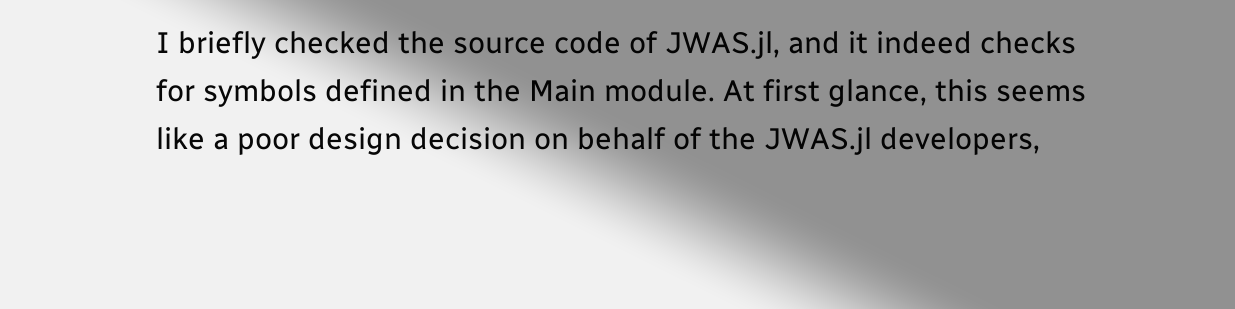I briefly checked the source code of JWAS.jl, and it indeed checks for symbols defined in the Main module. At first glance, this seems like a poor design decision on behalf of the JWAS.jl developers,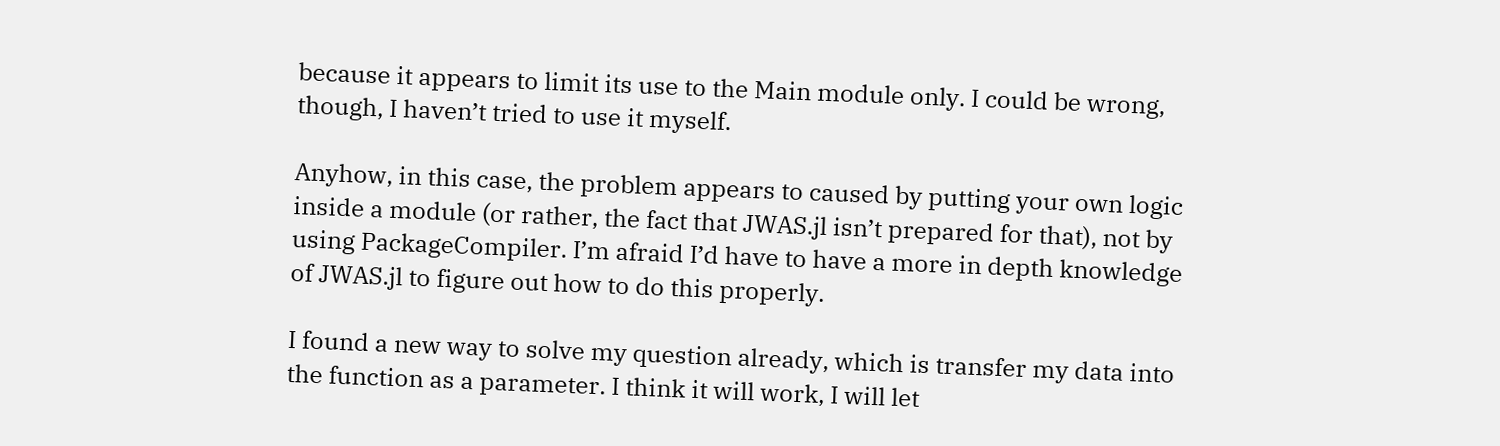because it appears to limit its use to the Main module only. I could be wrong, though, I haven’t tried to use it myself.

Anyhow, in this case, the problem appears to caused by putting your own logic inside a module (or rather, the fact that JWAS.jl isn’t prepared for that), not by using PackageCompiler. I’m afraid I’d have to have a more in depth knowledge of JWAS.jl to figure out how to do this properly.

I found a new way to solve my question already, which is transfer my data into the function as a parameter. I think it will work, I will let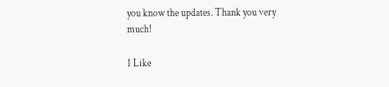you know the updates. Thank you very much!

1 Like